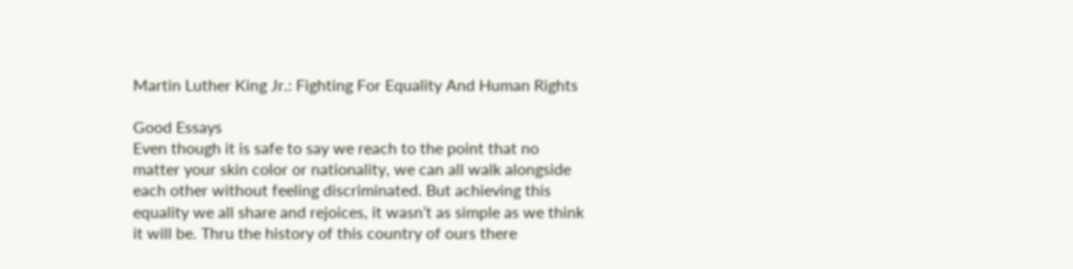Martin Luther King Jr.: Fighting For Equality And Human Rights

Good Essays
Even though it is safe to say we reach to the point that no matter your skin color or nationality, we can all walk alongside each other without feeling discriminated. But achieving this equality we all share and rejoices, it wasn’t as simple as we think it will be. Thru the history of this country of ours there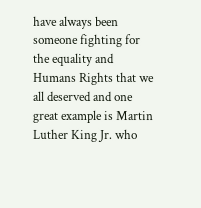have always been someone fighting for the equality and Humans Rights that we all deserved and one great example is Martin Luther King Jr. who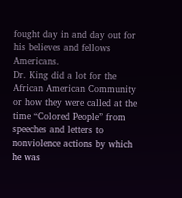fought day in and day out for his believes and fellows Americans.
Dr. King did a lot for the African American Community or how they were called at the time “Colored People” from speeches and letters to nonviolence actions by which he was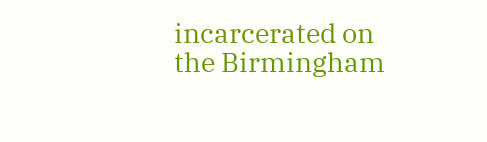incarcerated on the Birmingham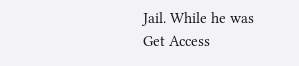Jail. While he was
Get Access